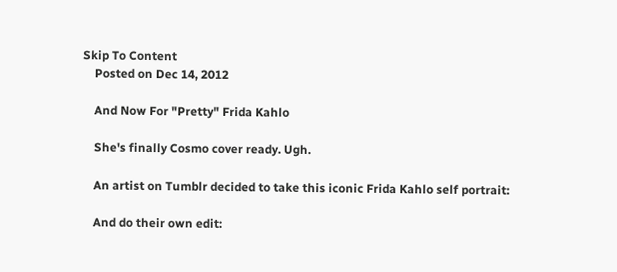Skip To Content
    Posted on Dec 14, 2012

    And Now For "Pretty" Frida Kahlo

    She's finally Cosmo cover ready. Ugh.

    An artist on Tumblr decided to take this iconic Frida Kahlo self portrait:

    And do their own edit: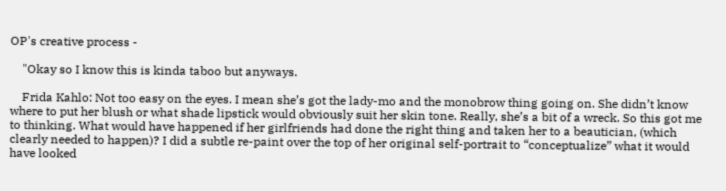OP's creative process -

    "Okay so I know this is kinda taboo but anyways.

    Frida Kahlo: Not too easy on the eyes. I mean she’s got the lady-mo and the monobrow thing going on. She didn’t know where to put her blush or what shade lipstick would obviously suit her skin tone. Really, she’s a bit of a wreck. So this got me to thinking. What would have happened if her girlfriends had done the right thing and taken her to a beautician, (which clearly needed to happen)? I did a subtle re-paint over the top of her original self-portrait to “conceptualize” what it would have looked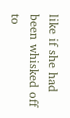like if she had been whisked off to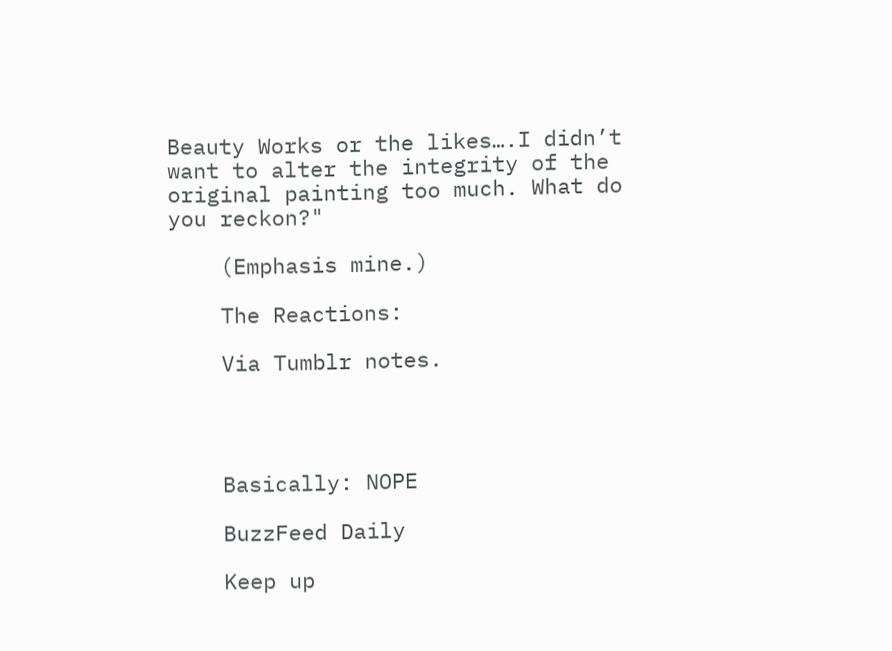Beauty Works or the likes….I didn’t want to alter the integrity of the original painting too much. What do you reckon?"

    (Emphasis mine.)

    The Reactions:

    Via Tumblr notes.




    Basically: NOPE

    BuzzFeed Daily

    Keep up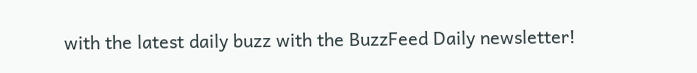with the latest daily buzz with the BuzzFeed Daily newsletter!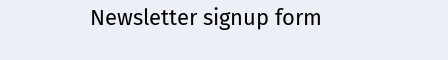Newsletter signup form